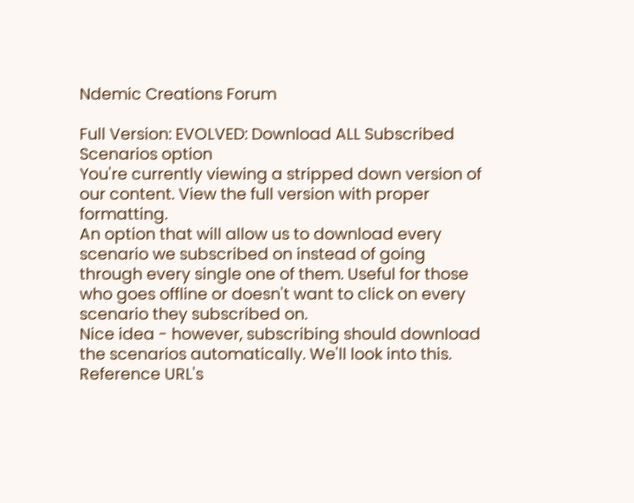Ndemic Creations Forum

Full Version: EVOLVED: Download ALL Subscribed Scenarios option
You're currently viewing a stripped down version of our content. View the full version with proper formatting.
An option that will allow us to download every scenario we subscribed on instead of going through every single one of them. Useful for those who goes offline or doesn't want to click on every scenario they subscribed on.
Nice idea - however, subscribing should download the scenarios automatically. We'll look into this.
Reference URL's